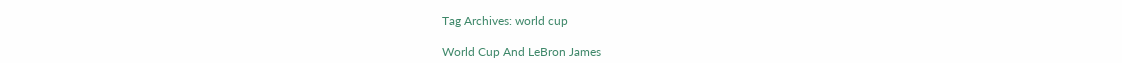Tag Archives: world cup

World Cup And LeBron James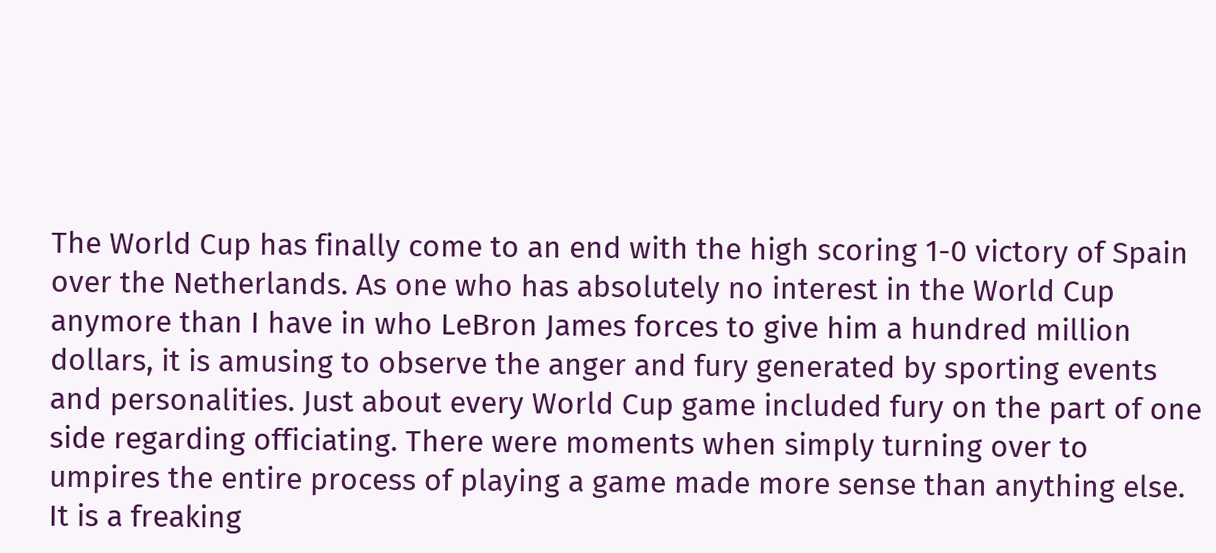The World Cup has finally come to an end with the high scoring 1-0 victory of Spain over the Netherlands. As one who has absolutely no interest in the World Cup anymore than I have in who LeBron James forces to give him a hundred million dollars, it is amusing to observe the anger and fury generated by sporting events and personalities. Just about every World Cup game included fury on the part of one side regarding officiating. There were moments when simply turning over to umpires the entire process of playing a game made more sense than anything else. It is a freaking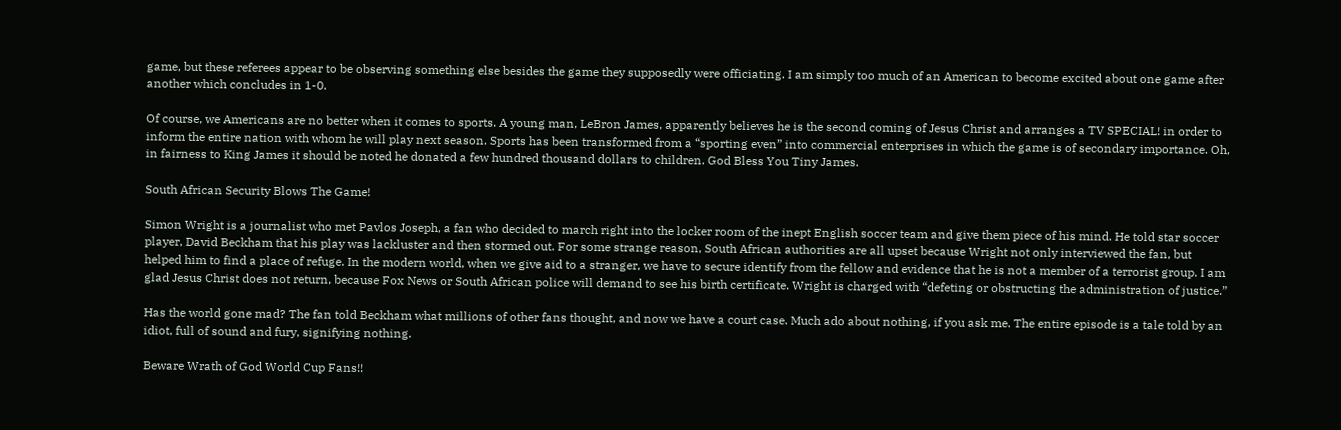game, but these referees appear to be observing something else besides the game they supposedly were officiating. I am simply too much of an American to become excited about one game after another which concludes in 1-0.

Of course, we Americans are no better when it comes to sports. A young man, LeBron James, apparently believes he is the second coming of Jesus Christ and arranges a TV SPECIAL! in order to inform the entire nation with whom he will play next season. Sports has been transformed from a “sporting even” into commercial enterprises in which the game is of secondary importance. Oh, in fairness to King James it should be noted he donated a few hundred thousand dollars to children. God Bless You Tiny James.

South African Security Blows The Game!

Simon Wright is a journalist who met Pavlos Joseph, a fan who decided to march right into the locker room of the inept English soccer team and give them piece of his mind. He told star soccer player, David Beckham that his play was lackluster and then stormed out. For some strange reason, South African authorities are all upset because Wright not only interviewed the fan, but helped him to find a place of refuge. In the modern world, when we give aid to a stranger, we have to secure identify from the fellow and evidence that he is not a member of a terrorist group. I am glad Jesus Christ does not return, because Fox News or South African police will demand to see his birth certificate. Wright is charged with “defeting or obstructing the administration of justice.”

Has the world gone mad? The fan told Beckham what millions of other fans thought, and now we have a court case. Much ado about nothing, if you ask me. The entire episode is a tale told by an idiot, full of sound and fury, signifying nothing.

Beware Wrath of God World Cup Fans!!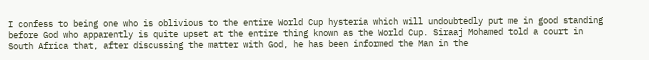I confess to being one who is oblivious to the entire World Cup hysteria which will undoubtedly put me in good standing before God who apparently is quite upset at the entire thing known as the World Cup. Siraaj Mohamed told a court in South Africa that, after discussing the matter with God, he has been informed the Man in the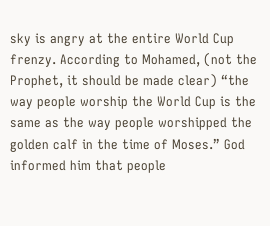sky is angry at the entire World Cup frenzy. According to Mohamed, (not the Prophet, it should be made clear) “the way people worship the World Cup is the same as the way people worshipped the golden calf in the time of Moses.” God informed him that people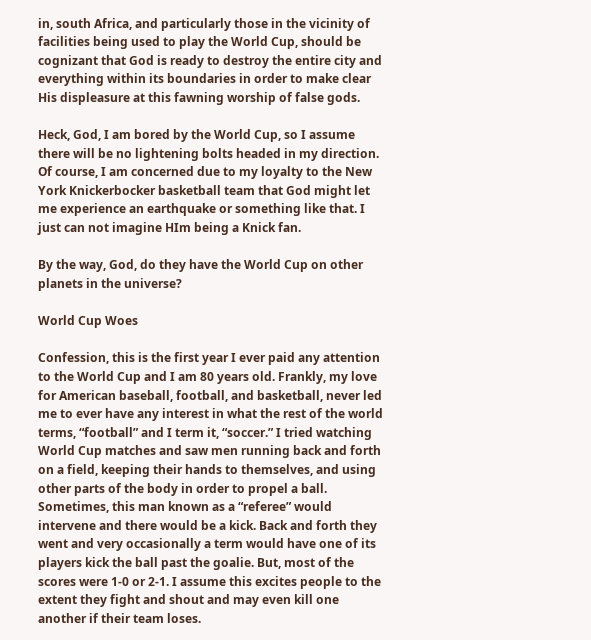in, south Africa, and particularly those in the vicinity of facilities being used to play the World Cup, should be cognizant that God is ready to destroy the entire city and everything within its boundaries in order to make clear His displeasure at this fawning worship of false gods.

Heck, God, I am bored by the World Cup, so I assume there will be no lightening bolts headed in my direction. Of course, I am concerned due to my loyalty to the New York Knickerbocker basketball team that God might let me experience an earthquake or something like that. I just can not imagine HIm being a Knick fan.

By the way, God, do they have the World Cup on other planets in the universe?

World Cup Woes

Confession, this is the first year I ever paid any attention to the World Cup and I am 80 years old. Frankly, my love for American baseball, football, and basketball, never led me to ever have any interest in what the rest of the world terms, “football” and I term it, “soccer.” I tried watching World Cup matches and saw men running back and forth on a field, keeping their hands to themselves, and using other parts of the body in order to propel a ball. Sometimes, this man known as a “referee” would intervene and there would be a kick. Back and forth they went and very occasionally a term would have one of its players kick the ball past the goalie. But, most of the scores were 1-0 or 2-1. I assume this excites people to the extent they fight and shout and may even kill one another if their team loses.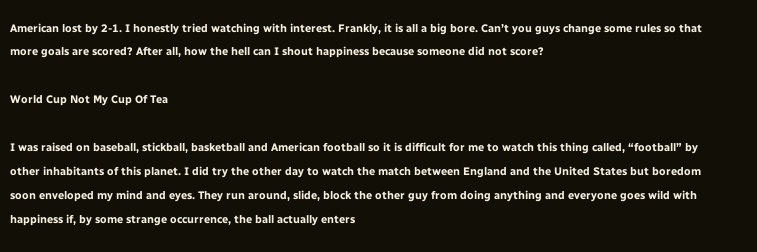American lost by 2-1. I honestly tried watching with interest. Frankly, it is all a big bore. Can’t you guys change some rules so that more goals are scored? After all, how the hell can I shout happiness because someone did not score?

World Cup Not My Cup Of Tea

I was raised on baseball, stickball, basketball and American football so it is difficult for me to watch this thing called, “football” by other inhabitants of this planet. I did try the other day to watch the match between England and the United States but boredom soon enveloped my mind and eyes. They run around, slide, block the other guy from doing anything and everyone goes wild with happiness if, by some strange occurrence, the ball actually enters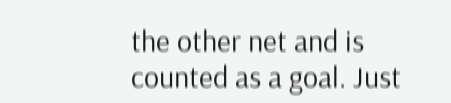the other net and is counted as a goal. Just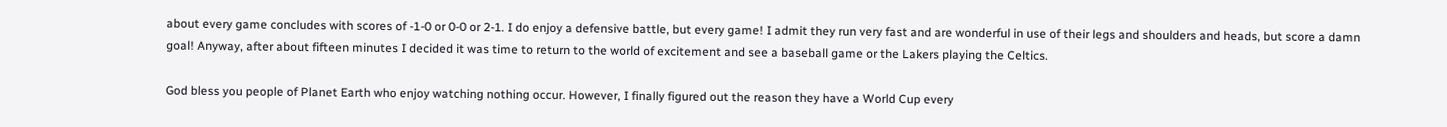about every game concludes with scores of -1-0 or 0-0 or 2-1. I do enjoy a defensive battle, but every game! I admit they run very fast and are wonderful in use of their legs and shoulders and heads, but score a damn goal! Anyway, after about fifteen minutes I decided it was time to return to the world of excitement and see a baseball game or the Lakers playing the Celtics.

God bless you people of Planet Earth who enjoy watching nothing occur. However, I finally figured out the reason they have a World Cup every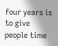four years is to give people time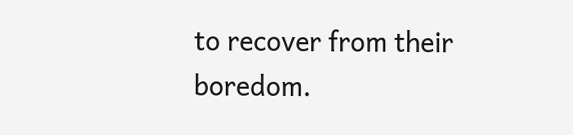to recover from their boredom.